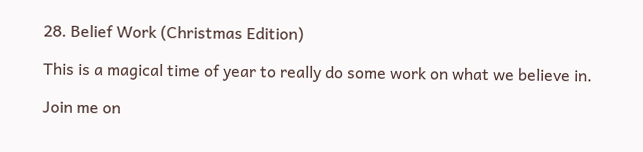28. Belief Work (Christmas Edition)

This is a magical time of year to really do some work on what we believe in.

Join me on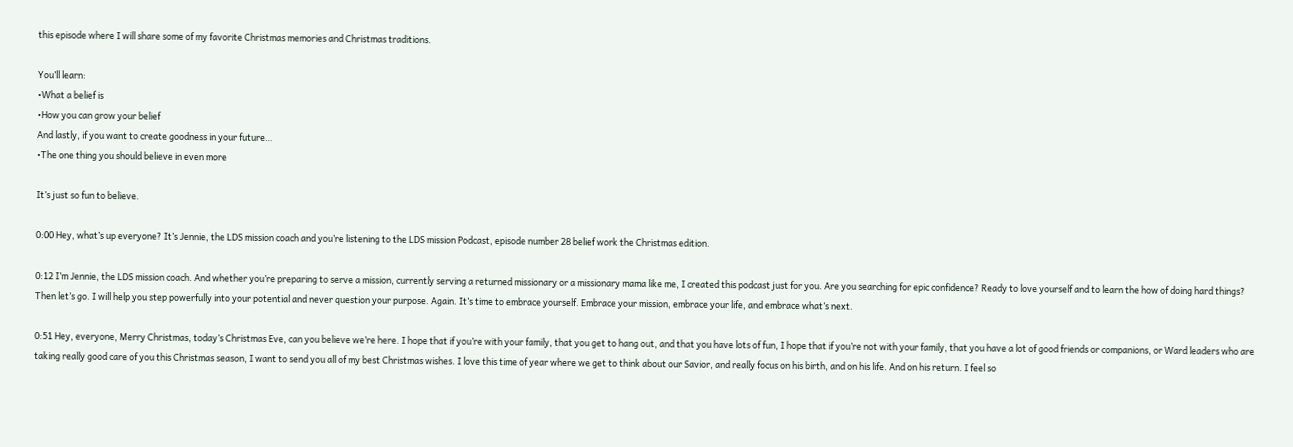this episode where I will share some of my favorite Christmas memories and Christmas traditions.

You’ll learn:
•What a belief is
•How you can grow your belief
And lastly, if you want to create goodness in your future…
•The one thing you should believe in even more

It’s just so fun to believe.

0:00 Hey, what’s up everyone? It’s Jennie, the LDS mission coach and you’re listening to the LDS mission Podcast, episode number 28 belief work the Christmas edition.

0:12 I’m Jennie, the LDS mission coach. And whether you’re preparing to serve a mission, currently serving a returned missionary or a missionary mama like me, I created this podcast just for you. Are you searching for epic confidence? Ready to love yourself and to learn the how of doing hard things? Then let’s go. I will help you step powerfully into your potential and never question your purpose. Again. It’s time to embrace yourself. Embrace your mission, embrace your life, and embrace what’s next.

0:51 Hey, everyone, Merry Christmas, today’s Christmas Eve, can you believe we’re here. I hope that if you’re with your family, that you get to hang out, and that you have lots of fun, I hope that if you’re not with your family, that you have a lot of good friends or companions, or Ward leaders who are taking really good care of you this Christmas season, I want to send you all of my best Christmas wishes. I love this time of year where we get to think about our Savior, and really focus on his birth, and on his life. And on his return. I feel so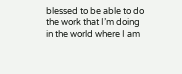blessed to be able to do the work that I’m doing in the world where I am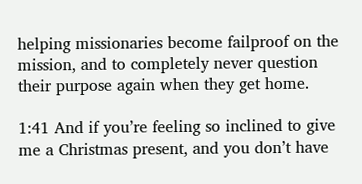helping missionaries become failproof on the mission, and to completely never question their purpose again when they get home.

1:41 And if you’re feeling so inclined to give me a Christmas present, and you don’t have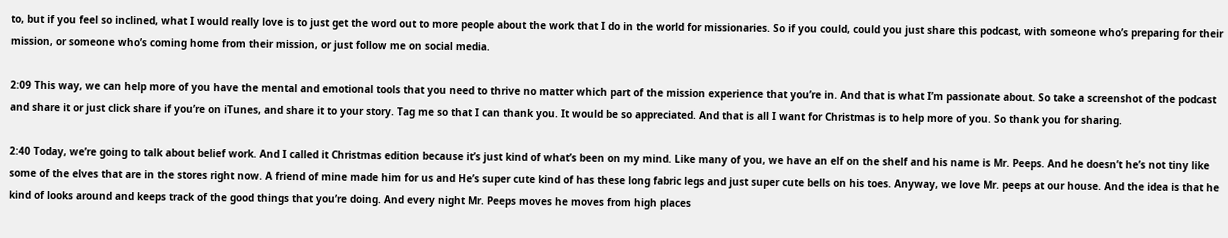to, but if you feel so inclined, what I would really love is to just get the word out to more people about the work that I do in the world for missionaries. So if you could, could you just share this podcast, with someone who’s preparing for their mission, or someone who’s coming home from their mission, or just follow me on social media.

2:09 This way, we can help more of you have the mental and emotional tools that you need to thrive no matter which part of the mission experience that you’re in. And that is what I’m passionate about. So take a screenshot of the podcast and share it or just click share if you’re on iTunes, and share it to your story. Tag me so that I can thank you. It would be so appreciated. And that is all I want for Christmas is to help more of you. So thank you for sharing.

2:40 Today, we’re going to talk about belief work. And I called it Christmas edition because it’s just kind of what’s been on my mind. Like many of you, we have an elf on the shelf and his name is Mr. Peeps. And he doesn’t he’s not tiny like some of the elves that are in the stores right now. A friend of mine made him for us and He’s super cute kind of has these long fabric legs and just super cute bells on his toes. Anyway, we love Mr. peeps at our house. And the idea is that he kind of looks around and keeps track of the good things that you’re doing. And every night Mr. Peeps moves he moves from high places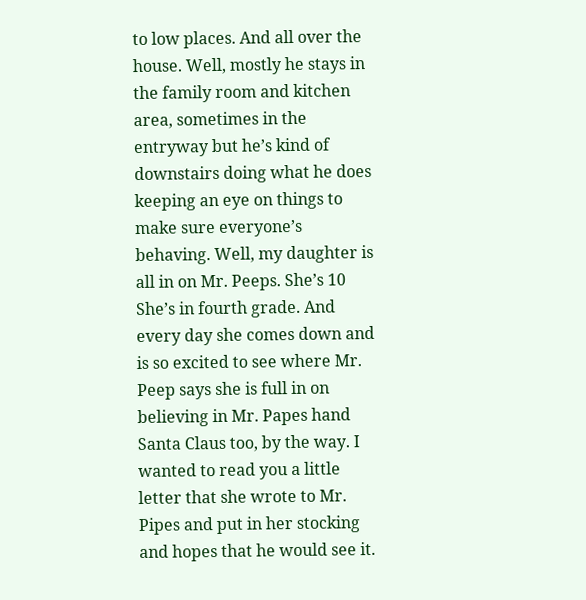to low places. And all over the house. Well, mostly he stays in the family room and kitchen area, sometimes in the entryway but he’s kind of downstairs doing what he does keeping an eye on things to make sure everyone’s behaving. Well, my daughter is all in on Mr. Peeps. She’s 10 She’s in fourth grade. And every day she comes down and is so excited to see where Mr. Peep says she is full in on believing in Mr. Papes hand Santa Claus too, by the way. I wanted to read you a little letter that she wrote to Mr. Pipes and put in her stocking and hopes that he would see it.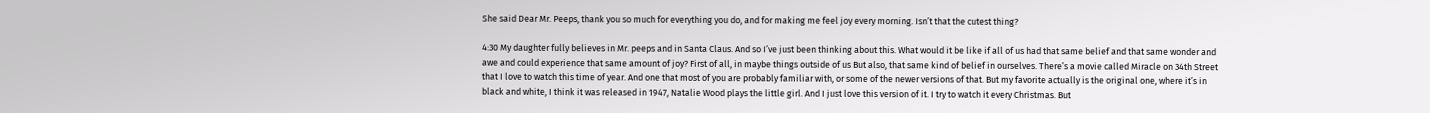She said Dear Mr. Peeps, thank you so much for everything you do, and for making me feel joy every morning. Isn’t that the cutest thing?

4:30 My daughter fully believes in Mr. peeps and in Santa Claus. And so I’ve just been thinking about this. What would it be like if all of us had that same belief and that same wonder and awe and could experience that same amount of joy? First of all, in maybe things outside of us But also, that same kind of belief in ourselves. There’s a movie called Miracle on 34th Street that I love to watch this time of year. And one that most of you are probably familiar with, or some of the newer versions of that. But my favorite actually is the original one, where it’s in black and white, I think it was released in 1947, Natalie Wood plays the little girl. And I just love this version of it. I try to watch it every Christmas. But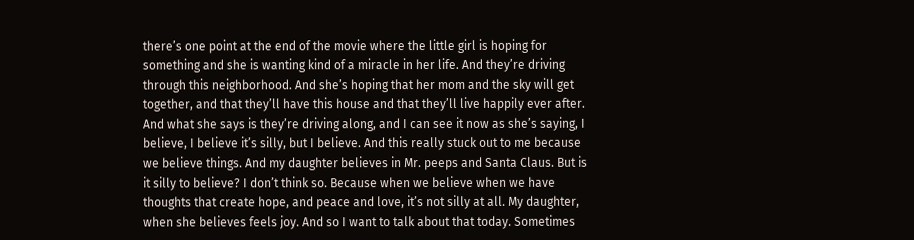there’s one point at the end of the movie where the little girl is hoping for something and she is wanting kind of a miracle in her life. And they’re driving through this neighborhood. And she’s hoping that her mom and the sky will get together, and that they’ll have this house and that they’ll live happily ever after. And what she says is they’re driving along, and I can see it now as she’s saying, I believe, I believe it’s silly, but I believe. And this really stuck out to me because we believe things. And my daughter believes in Mr. peeps and Santa Claus. But is it silly to believe? I don’t think so. Because when we believe when we have thoughts that create hope, and peace and love, it’s not silly at all. My daughter, when she believes feels joy. And so I want to talk about that today. Sometimes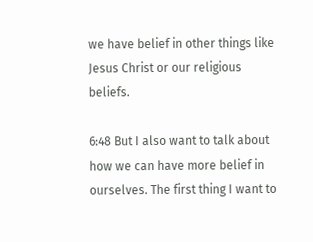we have belief in other things like Jesus Christ or our religious beliefs.

6:48 But I also want to talk about how we can have more belief in ourselves. The first thing I want to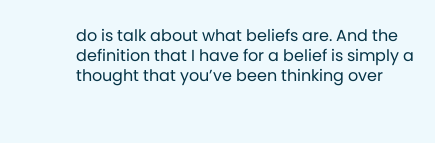do is talk about what beliefs are. And the definition that I have for a belief is simply a thought that you’ve been thinking over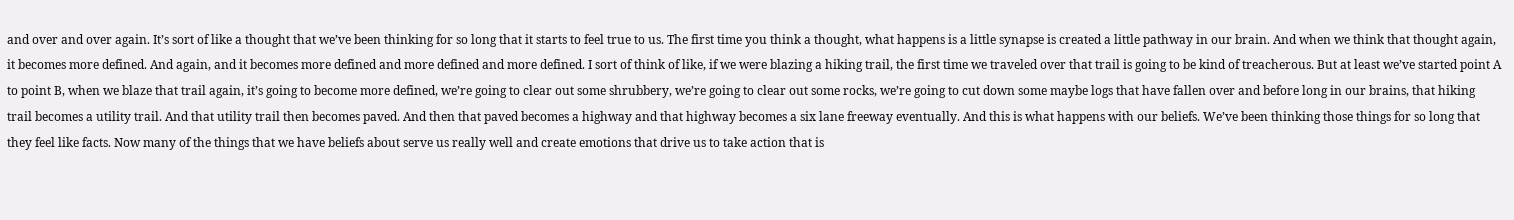and over and over again. It’s sort of like a thought that we’ve been thinking for so long that it starts to feel true to us. The first time you think a thought, what happens is a little synapse is created a little pathway in our brain. And when we think that thought again, it becomes more defined. And again, and it becomes more defined and more defined and more defined. I sort of think of like, if we were blazing a hiking trail, the first time we traveled over that trail is going to be kind of treacherous. But at least we’ve started point A to point B, when we blaze that trail again, it’s going to become more defined, we’re going to clear out some shrubbery, we’re going to clear out some rocks, we’re going to cut down some maybe logs that have fallen over and before long in our brains, that hiking trail becomes a utility trail. And that utility trail then becomes paved. And then that paved becomes a highway and that highway becomes a six lane freeway eventually. And this is what happens with our beliefs. We’ve been thinking those things for so long that they feel like facts. Now many of the things that we have beliefs about serve us really well and create emotions that drive us to take action that is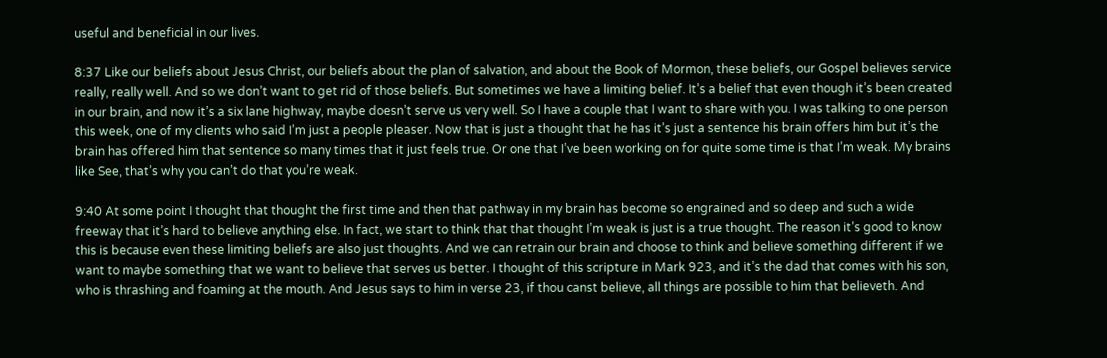useful and beneficial in our lives.

8:37 Like our beliefs about Jesus Christ, our beliefs about the plan of salvation, and about the Book of Mormon, these beliefs, our Gospel believes service really, really well. And so we don’t want to get rid of those beliefs. But sometimes we have a limiting belief. It’s a belief that even though it’s been created in our brain, and now it’s a six lane highway, maybe doesn’t serve us very well. So I have a couple that I want to share with you. I was talking to one person this week, one of my clients who said I’m just a people pleaser. Now that is just a thought that he has it’s just a sentence his brain offers him but it’s the brain has offered him that sentence so many times that it just feels true. Or one that I’ve been working on for quite some time is that I’m weak. My brains like See, that’s why you can’t do that you’re weak.

9:40 At some point I thought that thought the first time and then that pathway in my brain has become so engrained and so deep and such a wide freeway that it’s hard to believe anything else. In fact, we start to think that that thought I’m weak is just is a true thought. The reason it’s good to know this is because even these limiting beliefs are also just thoughts. And we can retrain our brain and choose to think and believe something different if we want to maybe something that we want to believe that serves us better. I thought of this scripture in Mark 923, and it’s the dad that comes with his son, who is thrashing and foaming at the mouth. And Jesus says to him in verse 23, if thou canst believe, all things are possible to him that believeth. And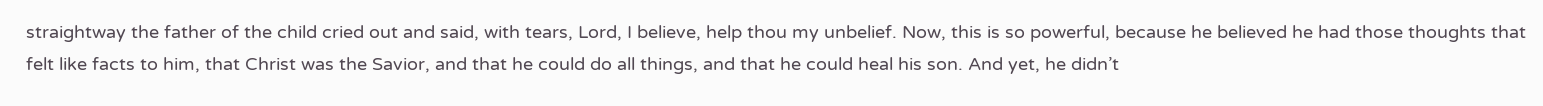straightway the father of the child cried out and said, with tears, Lord, I believe, help thou my unbelief. Now, this is so powerful, because he believed he had those thoughts that felt like facts to him, that Christ was the Savior, and that he could do all things, and that he could heal his son. And yet, he didn’t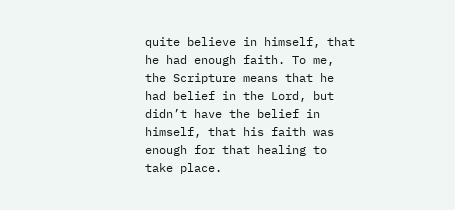quite believe in himself, that he had enough faith. To me, the Scripture means that he had belief in the Lord, but didn’t have the belief in himself, that his faith was enough for that healing to take place.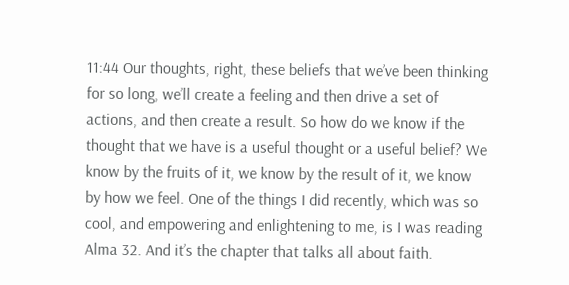11:44 Our thoughts, right, these beliefs that we’ve been thinking for so long, we’ll create a feeling and then drive a set of actions, and then create a result. So how do we know if the thought that we have is a useful thought or a useful belief? We know by the fruits of it, we know by the result of it, we know by how we feel. One of the things I did recently, which was so cool, and empowering and enlightening to me, is I was reading Alma 32. And it’s the chapter that talks all about faith.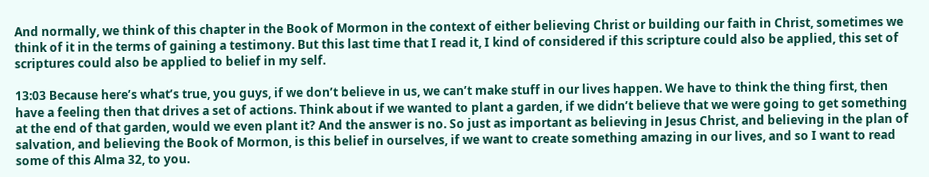And normally, we think of this chapter in the Book of Mormon in the context of either believing Christ or building our faith in Christ, sometimes we think of it in the terms of gaining a testimony. But this last time that I read it, I kind of considered if this scripture could also be applied, this set of scriptures could also be applied to belief in my self.

13:03 Because here’s what’s true, you guys, if we don’t believe in us, we can’t make stuff in our lives happen. We have to think the thing first, then have a feeling then that drives a set of actions. Think about if we wanted to plant a garden, if we didn’t believe that we were going to get something at the end of that garden, would we even plant it? And the answer is no. So just as important as believing in Jesus Christ, and believing in the plan of salvation, and believing the Book of Mormon, is this belief in ourselves, if we want to create something amazing in our lives, and so I want to read some of this Alma 32, to you.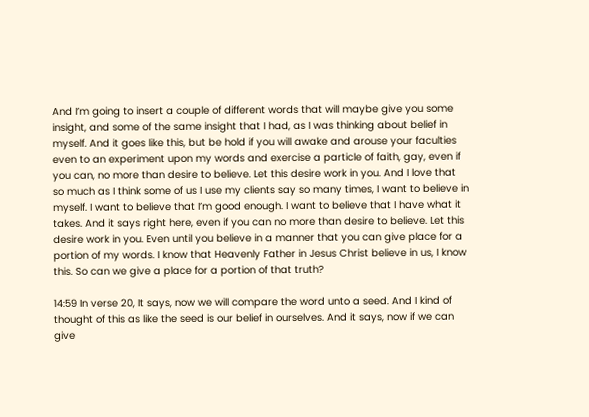And I’m going to insert a couple of different words that will maybe give you some insight, and some of the same insight that I had, as I was thinking about belief in myself. And it goes like this, but be hold if you will awake and arouse your faculties even to an experiment upon my words and exercise a particle of faith, gay, even if you can, no more than desire to believe. Let this desire work in you. And I love that so much as I think some of us I use my clients say so many times, I want to believe in myself. I want to believe that I’m good enough. I want to believe that I have what it takes. And it says right here, even if you can no more than desire to believe. Let this desire work in you. Even until you believe in a manner that you can give place for a portion of my words. I know that Heavenly Father in Jesus Christ believe in us, I know this. So can we give a place for a portion of that truth?

14:59 In verse 20, It says, now we will compare the word unto a seed. And I kind of thought of this as like the seed is our belief in ourselves. And it says, now if we can give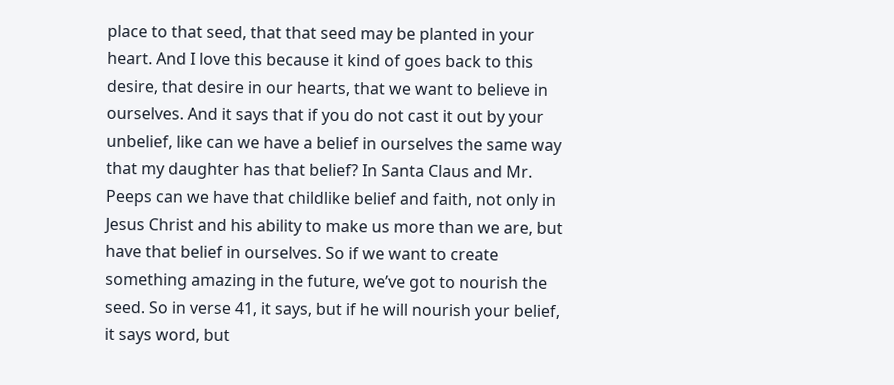place to that seed, that that seed may be planted in your heart. And I love this because it kind of goes back to this desire, that desire in our hearts, that we want to believe in ourselves. And it says that if you do not cast it out by your unbelief, like can we have a belief in ourselves the same way that my daughter has that belief? In Santa Claus and Mr. Peeps can we have that childlike belief and faith, not only in Jesus Christ and his ability to make us more than we are, but have that belief in ourselves. So if we want to create something amazing in the future, we’ve got to nourish the seed. So in verse 41, it says, but if he will nourish your belief, it says word, but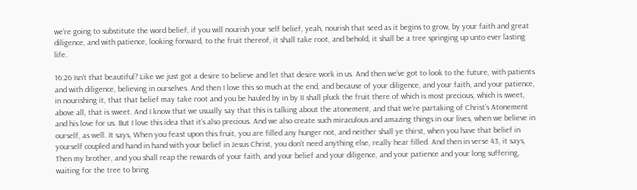we’re going to substitute the word belief, if you will nourish your self belief, yeah, nourish that seed as it begins to grow, by your faith and great diligence, and with patience, looking forward, to the fruit thereof, it shall take root, and behold, it shall be a tree springing up unto ever lasting life.

16:26 Isn’t that beautiful? Like we just got a desire to believe and let that desire work in us. And then we’ve got to look to the future, with patients and with diligence, believing in ourselves. And then I love this so much at the end, and because of your diligence, and your faith, and your patience, in nourishing it, that that belief may take root and you be hauled by in by II shall pluck the fruit there of which is most precious, which is sweet, above all, that is sweet. And I know that we usually say that this is talking about the atonement, and that we’re partaking of Christ’s Atonement and his love for us. But I love this idea that it’s also precious. And we also create such miraculous and amazing things in our lives, when we believe in ourself, as well. It says, When you feast upon this fruit, you are filled any hunger not, and neither shall ye thirst, when you have that belief in yourself coupled and hand in hand with your belief in Jesus Christ, you don’t need anything else, really hear filled. And then in verse 43, it says, Then my brother, and you shall reap the rewards of your faith, and your belief and your diligence, and your patience and your long suffering, waiting for the tree to bring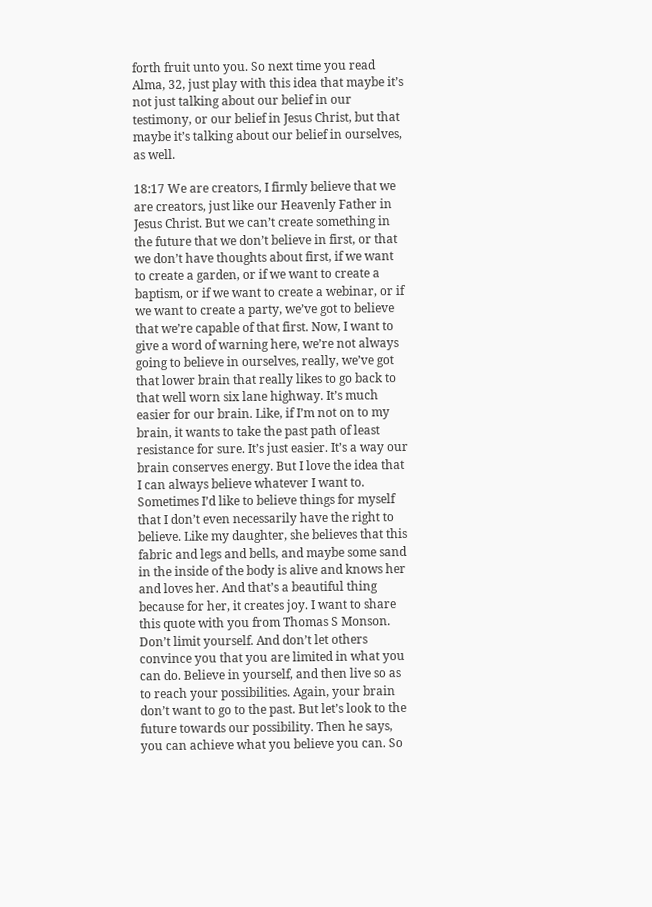forth fruit unto you. So next time you read Alma, 32, just play with this idea that maybe it’s not just talking about our belief in our testimony, or our belief in Jesus Christ, but that maybe it’s talking about our belief in ourselves, as well.

18:17 We are creators, I firmly believe that we are creators, just like our Heavenly Father in Jesus Christ. But we can’t create something in the future that we don’t believe in first, or that we don’t have thoughts about first, if we want to create a garden, or if we want to create a baptism, or if we want to create a webinar, or if we want to create a party, we’ve got to believe that we’re capable of that first. Now, I want to give a word of warning here, we’re not always going to believe in ourselves, really, we’ve got that lower brain that really likes to go back to that well worn six lane highway. It’s much easier for our brain. Like, if I’m not on to my brain, it wants to take the past path of least resistance for sure. It’s just easier. It’s a way our brain conserves energy. But I love the idea that I can always believe whatever I want to. Sometimes I’d like to believe things for myself that I don’t even necessarily have the right to believe. Like my daughter, she believes that this fabric and legs and bells, and maybe some sand in the inside of the body is alive and knows her and loves her. And that’s a beautiful thing because for her, it creates joy. I want to share this quote with you from Thomas S Monson. Don’t limit yourself. And don’t let others convince you that you are limited in what you can do. Believe in yourself, and then live so as to reach your possibilities. Again, your brain don’t want to go to the past. But let’s look to the future towards our possibility. Then he says, you can achieve what you believe you can. So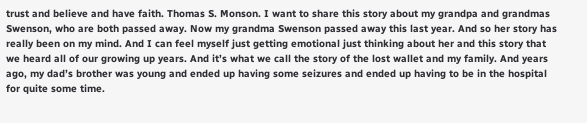trust and believe and have faith. Thomas S. Monson. I want to share this story about my grandpa and grandmas Swenson, who are both passed away. Now my grandma Swenson passed away this last year. And so her story has really been on my mind. And I can feel myself just getting emotional just thinking about her and this story that we heard all of our growing up years. And it’s what we call the story of the lost wallet and my family. And years ago, my dad’s brother was young and ended up having some seizures and ended up having to be in the hospital for quite some time.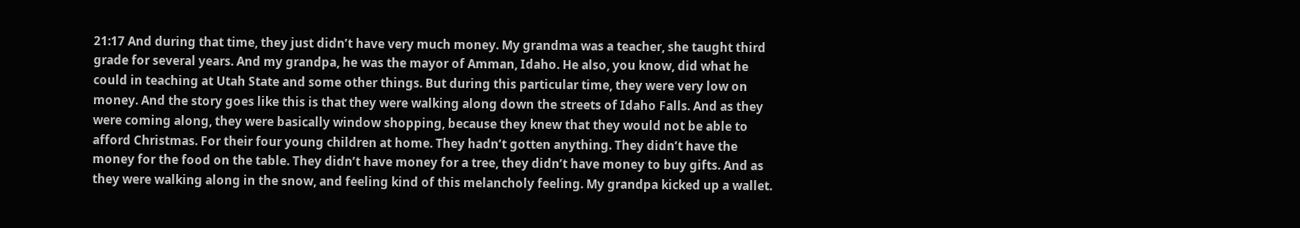21:17 And during that time, they just didn’t have very much money. My grandma was a teacher, she taught third grade for several years. And my grandpa, he was the mayor of Amman, Idaho. He also, you know, did what he could in teaching at Utah State and some other things. But during this particular time, they were very low on money. And the story goes like this is that they were walking along down the streets of Idaho Falls. And as they were coming along, they were basically window shopping, because they knew that they would not be able to afford Christmas. For their four young children at home. They hadn’t gotten anything. They didn’t have the money for the food on the table. They didn’t have money for a tree, they didn’t have money to buy gifts. And as they were walking along in the snow, and feeling kind of this melancholy feeling. My grandpa kicked up a wallet.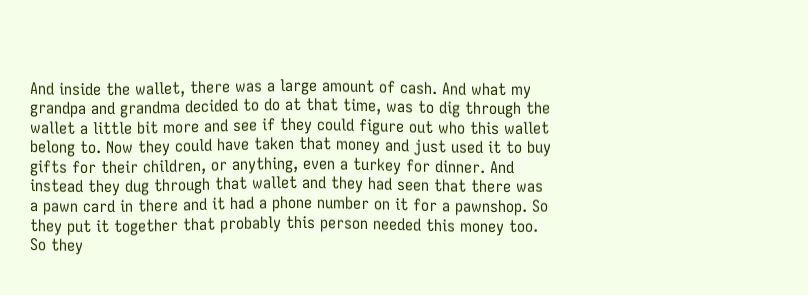And inside the wallet, there was a large amount of cash. And what my grandpa and grandma decided to do at that time, was to dig through the wallet a little bit more and see if they could figure out who this wallet belong to. Now they could have taken that money and just used it to buy gifts for their children, or anything, even a turkey for dinner. And instead they dug through that wallet and they had seen that there was a pawn card in there and it had a phone number on it for a pawnshop. So they put it together that probably this person needed this money too. So they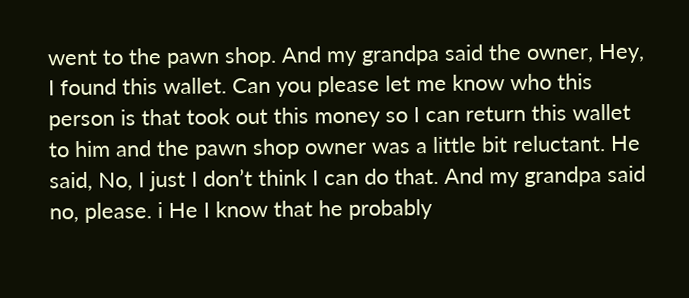went to the pawn shop. And my grandpa said the owner, Hey, I found this wallet. Can you please let me know who this person is that took out this money so I can return this wallet to him and the pawn shop owner was a little bit reluctant. He said, No, I just I don’t think I can do that. And my grandpa said no, please. i He I know that he probably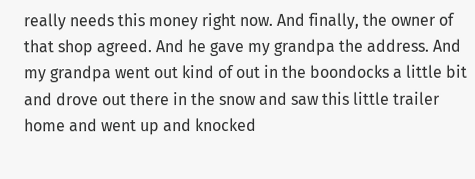really needs this money right now. And finally, the owner of that shop agreed. And he gave my grandpa the address. And my grandpa went out kind of out in the boondocks a little bit and drove out there in the snow and saw this little trailer home and went up and knocked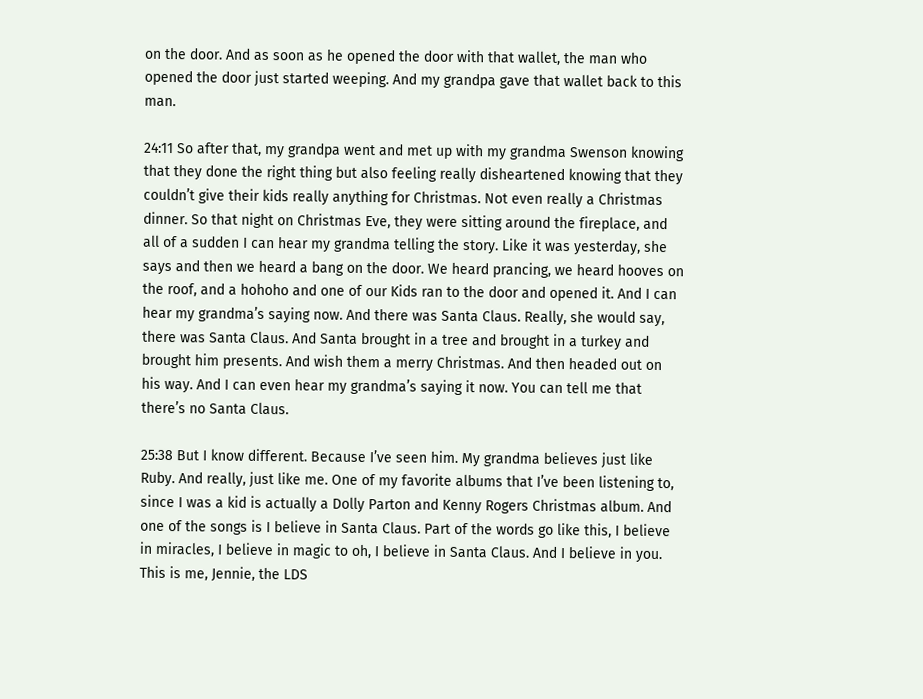on the door. And as soon as he opened the door with that wallet, the man who opened the door just started weeping. And my grandpa gave that wallet back to this man.

24:11 So after that, my grandpa went and met up with my grandma Swenson knowing that they done the right thing but also feeling really disheartened knowing that they couldn’t give their kids really anything for Christmas. Not even really a Christmas dinner. So that night on Christmas Eve, they were sitting around the fireplace, and all of a sudden I can hear my grandma telling the story. Like it was yesterday, she says and then we heard a bang on the door. We heard prancing, we heard hooves on the roof, and a hohoho and one of our Kids ran to the door and opened it. And I can hear my grandma’s saying now. And there was Santa Claus. Really, she would say, there was Santa Claus. And Santa brought in a tree and brought in a turkey and brought him presents. And wish them a merry Christmas. And then headed out on his way. And I can even hear my grandma’s saying it now. You can tell me that there’s no Santa Claus.

25:38 But I know different. Because I’ve seen him. My grandma believes just like Ruby. And really, just like me. One of my favorite albums that I’ve been listening to, since I was a kid is actually a Dolly Parton and Kenny Rogers Christmas album. And one of the songs is I believe in Santa Claus. Part of the words go like this, I believe in miracles, I believe in magic to oh, I believe in Santa Claus. And I believe in you. This is me, Jennie, the LDS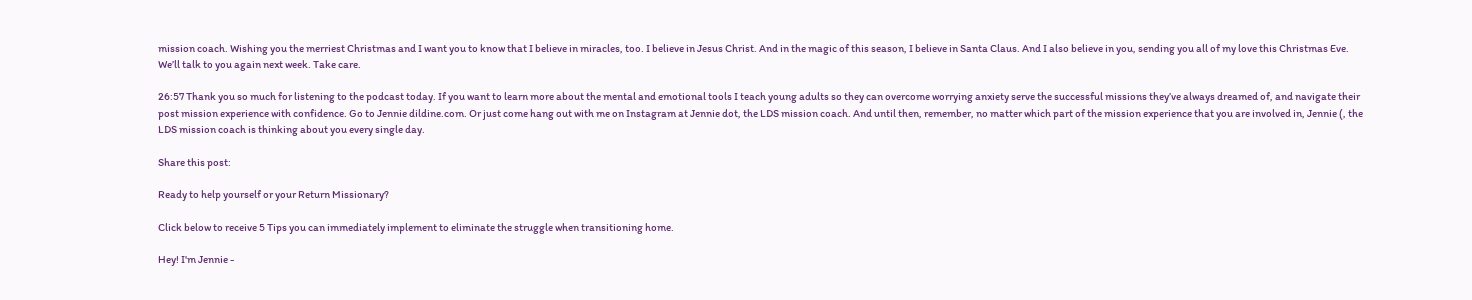mission coach. Wishing you the merriest Christmas and I want you to know that I believe in miracles, too. I believe in Jesus Christ. And in the magic of this season, I believe in Santa Claus. And I also believe in you, sending you all of my love this Christmas Eve. We’ll talk to you again next week. Take care.

26:57 Thank you so much for listening to the podcast today. If you want to learn more about the mental and emotional tools I teach young adults so they can overcome worrying anxiety serve the successful missions they’ve always dreamed of, and navigate their post mission experience with confidence. Go to Jennie dildine.com. Or just come hang out with me on Instagram at Jennie dot, the LDS mission coach. And until then, remember, no matter which part of the mission experience that you are involved in, Jennie (, the LDS mission coach is thinking about you every single day.

Share this post:

Ready to help yourself or your Return Missionary?

Click below to receive 5 Tips you can immediately implement to eliminate the struggle when transitioning home.

Hey! I'm Jennie -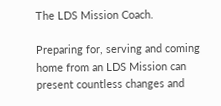The LDS Mission Coach.

Preparing for, serving and coming home from an LDS Mission can present countless changes and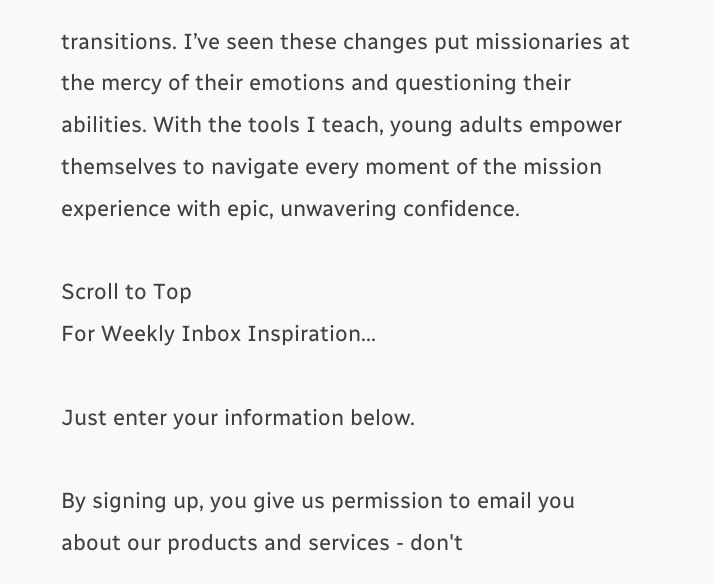transitions. I’ve seen these changes put missionaries at the mercy of their emotions and questioning their abilities. With the tools I teach, young adults empower themselves to navigate every moment of the mission experience with epic, unwavering confidence.

Scroll to Top
For Weekly Inbox Inspiration...

Just enter your information below.

By signing up, you give us permission to email you about our products and services - don't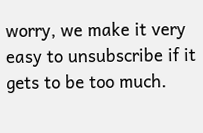worry, we make it very easy to unsubscribe if it gets to be too much.